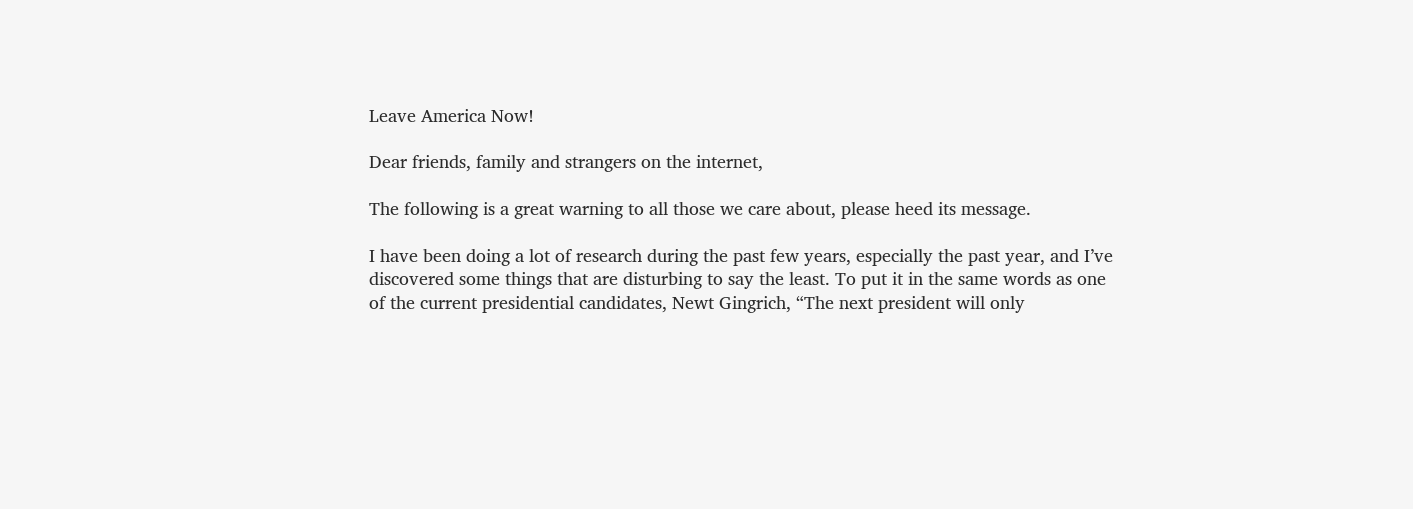Leave America Now!

Dear friends, family and strangers on the internet,

The following is a great warning to all those we care about, please heed its message.

I have been doing a lot of research during the past few years, especially the past year, and I’ve discovered some things that are disturbing to say the least. To put it in the same words as one of the current presidential candidates, Newt Gingrich, “The next president will only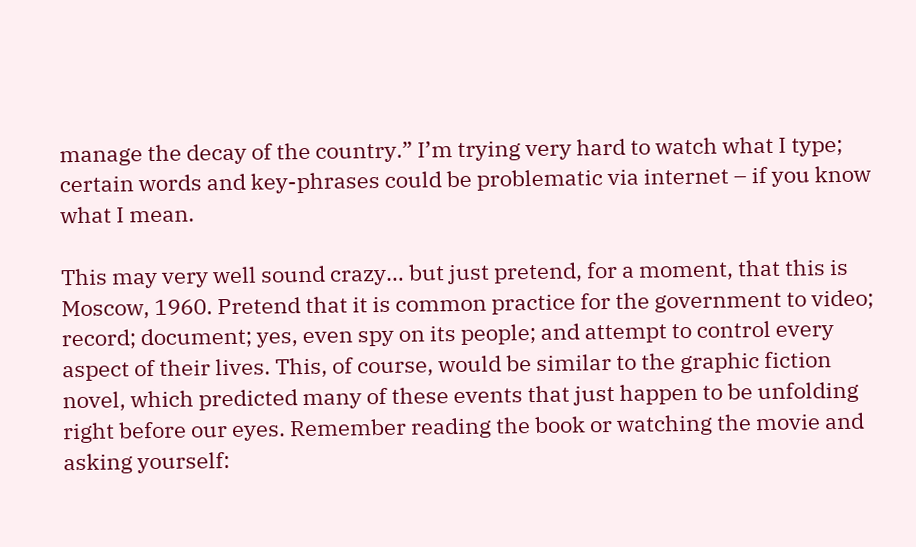manage the decay of the country.” I’m trying very hard to watch what I type; certain words and key-phrases could be problematic via internet – if you know what I mean.

This may very well sound crazy… but just pretend, for a moment, that this is Moscow, 1960. Pretend that it is common practice for the government to video; record; document; yes, even spy on its people; and attempt to control every aspect of their lives. This, of course, would be similar to the graphic fiction novel, which predicted many of these events that just happen to be unfolding right before our eyes. Remember reading the book or watching the movie and asking yourself: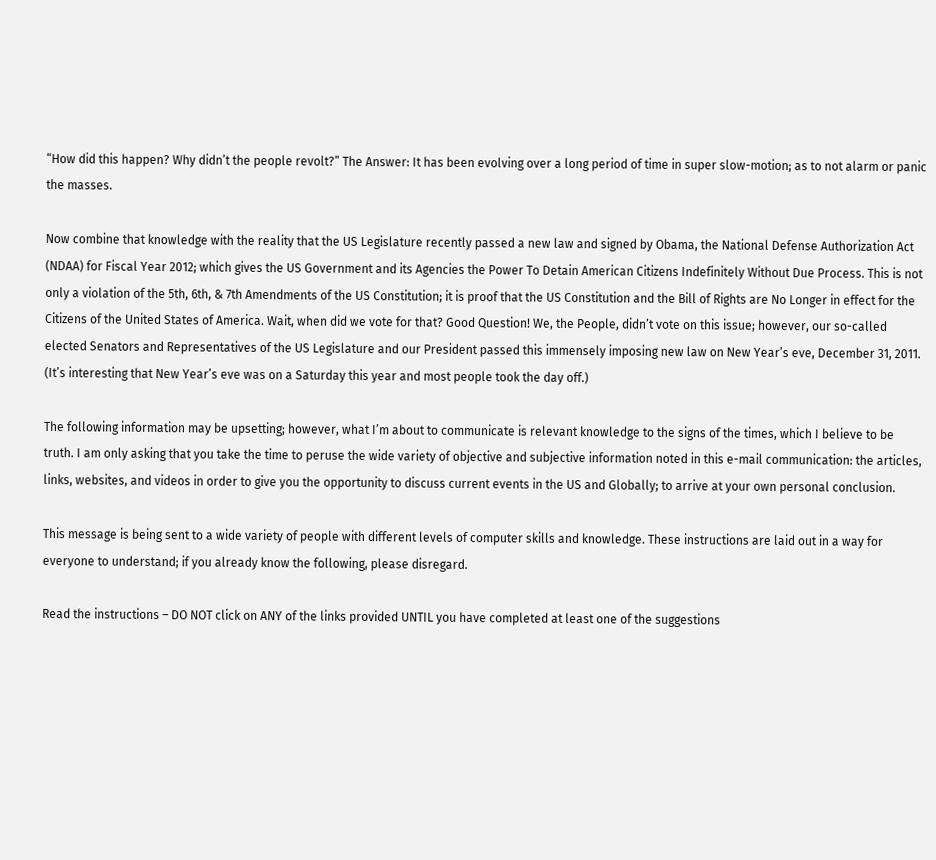“How did this happen? Why didn’t the people revolt?” The Answer: It has been evolving over a long period of time in super slow-motion; as to not alarm or panic the masses.

Now combine that knowledge with the reality that the US Legislature recently passed a new law and signed by Obama, the National Defense Authorization Act (NDAA) for Fiscal Year 2012; which gives the US Government and its Agencies the Power To Detain American Citizens Indefinitely Without Due Process. This is not only a violation of the 5th, 6th, & 7th Amendments of the US Constitution; it is proof that the US Constitution and the Bill of Rights are No Longer in effect for the Citizens of the United States of America. Wait, when did we vote for that? Good Question! We, the People, didn’t vote on this issue; however, our so-called elected Senators and Representatives of the US Legislature and our President passed this immensely imposing new law on New Year’s eve, December 31, 2011. (It’s interesting that New Year’s eve was on a Saturday this year and most people took the day off.)

The following information may be upsetting; however, what I’m about to communicate is relevant knowledge to the signs of the times, which I believe to be truth. I am only asking that you take the time to peruse the wide variety of objective and subjective information noted in this e-mail communication: the articles, links, websites, and videos in order to give you the opportunity to discuss current events in the US and Globally; to arrive at your own personal conclusion.

This message is being sent to a wide variety of people with different levels of computer skills and knowledge. These instructions are laid out in a way for everyone to understand; if you already know the following, please disregard.

Read the instructions – DO NOT click on ANY of the links provided UNTIL you have completed at least one of the suggestions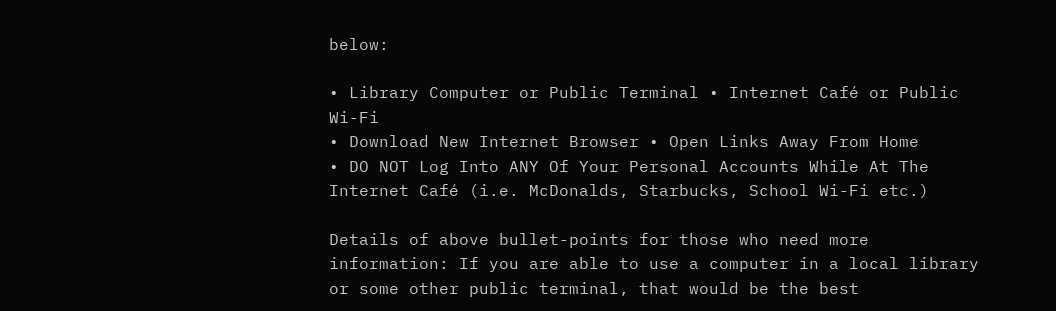below:

• Library Computer or Public Terminal • Internet Café or Public Wi-Fi
• Download New Internet Browser • Open Links Away From Home
• DO NOT Log Into ANY Of Your Personal Accounts While At The Internet Café (i.e. McDonalds, Starbucks, School Wi-Fi etc.)

Details of above bullet-points for those who need more information: If you are able to use a computer in a local library or some other public terminal, that would be the best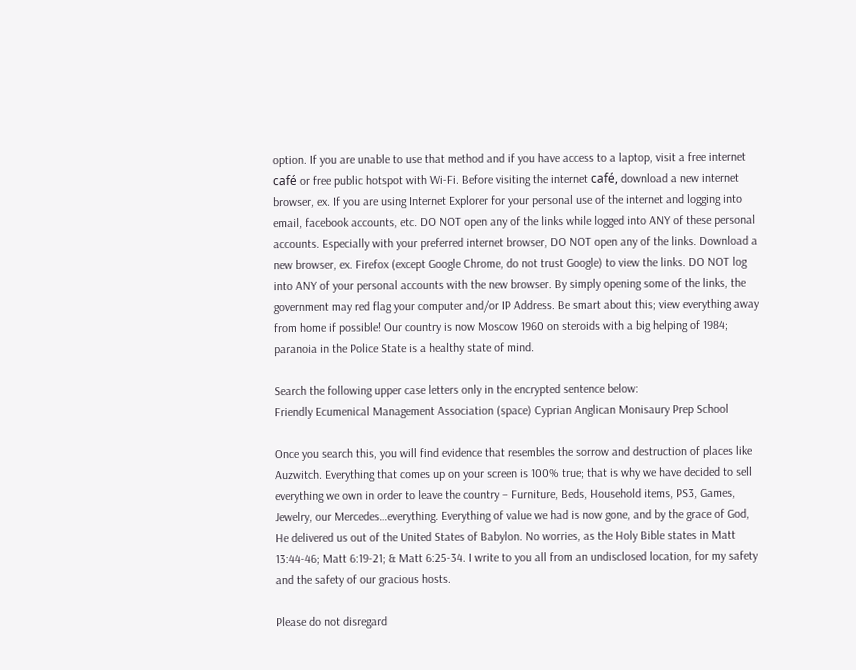option. If you are unable to use that method and if you have access to a laptop, visit a free internet café or free public hotspot with Wi-Fi. Before visiting the internet café, download a new internet browser, ex. If you are using Internet Explorer for your personal use of the internet and logging into email, facebook accounts, etc. DO NOT open any of the links while logged into ANY of these personal accounts. Especially with your preferred internet browser, DO NOT open any of the links. Download a new browser, ex. Firefox (except Google Chrome, do not trust Google) to view the links. DO NOT log into ANY of your personal accounts with the new browser. By simply opening some of the links, the government may red flag your computer and/or IP Address. Be smart about this; view everything away from home if possible! Our country is now Moscow 1960 on steroids with a big helping of 1984; paranoia in the Police State is a healthy state of mind.

Search the following upper case letters only in the encrypted sentence below:
Friendly Ecumenical Management Association (space) Cyprian Anglican Monisaury Prep School

Once you search this, you will find evidence that resembles the sorrow and destruction of places like Auzwitch. Everything that comes up on your screen is 100% true; that is why we have decided to sell everything we own in order to leave the country – Furniture, Beds, Household items, PS3, Games, Jewelry, our Mercedes…everything. Everything of value we had is now gone, and by the grace of God, He delivered us out of the United States of Babylon. No worries, as the Holy Bible states in Matt 13:44-46; Matt 6:19-21; & Matt 6:25-34. I write to you all from an undisclosed location, for my safety and the safety of our gracious hosts.

Please do not disregard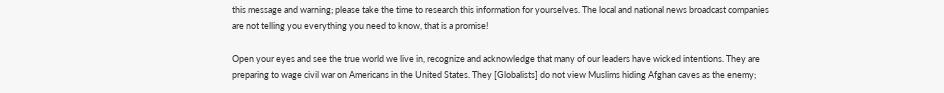this message and warning; please take the time to research this information for yourselves. The local and national news broadcast companies are not telling you everything you need to know, that is a promise!

Open your eyes and see the true world we live in, recognize and acknowledge that many of our leaders have wicked intentions. They are preparing to wage civil war on Americans in the United States. They [Globalists] do not view Muslims hiding Afghan caves as the enemy;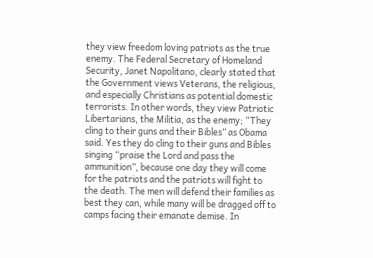they view freedom loving patriots as the true enemy. The Federal Secretary of Homeland Security, Janet Napolitano, clearly stated that the Government views Veterans, the religious, and especially Christians as potential domestic terrorists. In other words, they view Patriotic Libertarians, the Militia, as the enemy; “They cling to their guns and their Bibles” as Obama said. Yes they do cling to their guns and Bibles singing “praise the Lord and pass the ammunition”, because one day they will come for the patriots and the patriots will fight to the death. The men will defend their families as best they can, while many will be dragged off to camps facing their emanate demise. In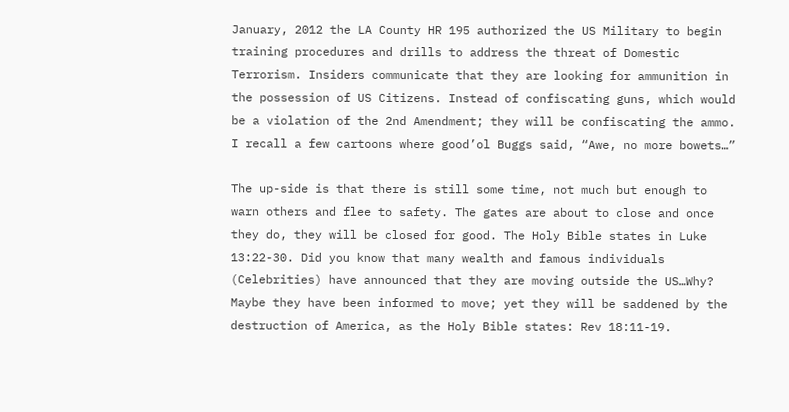January, 2012 the LA County HR 195 authorized the US Military to begin training procedures and drills to address the threat of Domestic Terrorism. Insiders communicate that they are looking for ammunition in the possession of US Citizens. Instead of confiscating guns, which would be a violation of the 2nd Amendment; they will be confiscating the ammo. I recall a few cartoons where good’ol Buggs said, “Awe, no more bowets…”

The up-side is that there is still some time, not much but enough to warn others and flee to safety. The gates are about to close and once they do, they will be closed for good. The Holy Bible states in Luke 13:22-30. Did you know that many wealth and famous individuals (Celebrities) have announced that they are moving outside the US…Why? Maybe they have been informed to move; yet they will be saddened by the destruction of America, as the Holy Bible states: Rev 18:11-19.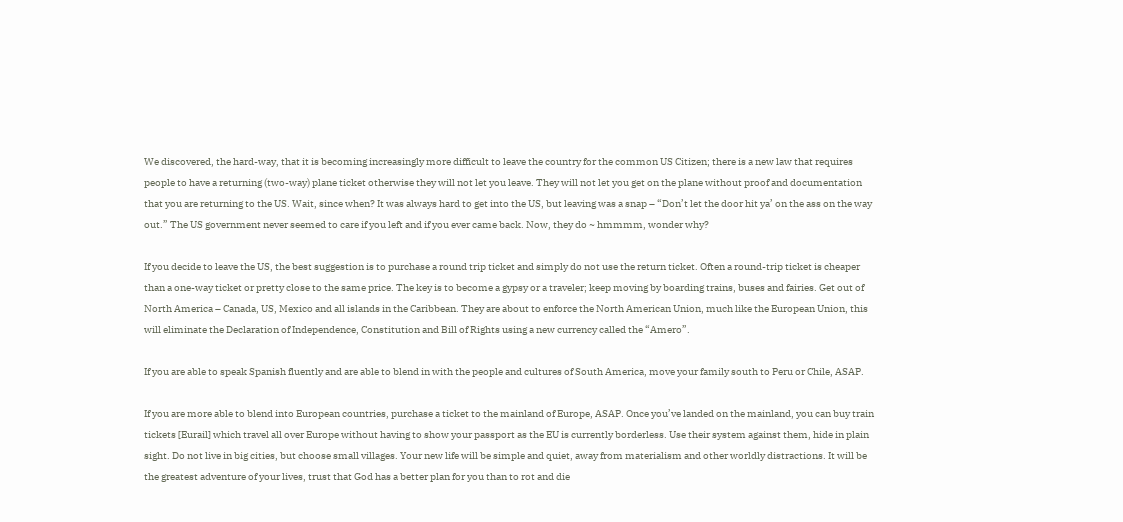We discovered, the hard-way, that it is becoming increasingly more difficult to leave the country for the common US Citizen; there is a new law that requires people to have a returning (two-way) plane ticket otherwise they will not let you leave. They will not let you get on the plane without proof and documentation that you are returning to the US. Wait, since when? It was always hard to get into the US, but leaving was a snap – “Don’t let the door hit ya’ on the ass on the way out.” The US government never seemed to care if you left and if you ever came back. Now, they do ~ hmmmm, wonder why?

If you decide to leave the US, the best suggestion is to purchase a round trip ticket and simply do not use the return ticket. Often a round-trip ticket is cheaper than a one-way ticket or pretty close to the same price. The key is to become a gypsy or a traveler; keep moving by boarding trains, buses and fairies. Get out of North America – Canada, US, Mexico and all islands in the Caribbean. They are about to enforce the North American Union, much like the European Union, this will eliminate the Declaration of Independence, Constitution and Bill of Rights using a new currency called the “Amero”.

If you are able to speak Spanish fluently and are able to blend in with the people and cultures of South America, move your family south to Peru or Chile, ASAP.

If you are more able to blend into European countries, purchase a ticket to the mainland of Europe, ASAP. Once you’ve landed on the mainland, you can buy train tickets [Eurail] which travel all over Europe without having to show your passport as the EU is currently borderless. Use their system against them, hide in plain sight. Do not live in big cities, but choose small villages. Your new life will be simple and quiet, away from materialism and other worldly distractions. It will be the greatest adventure of your lives, trust that God has a better plan for you than to rot and die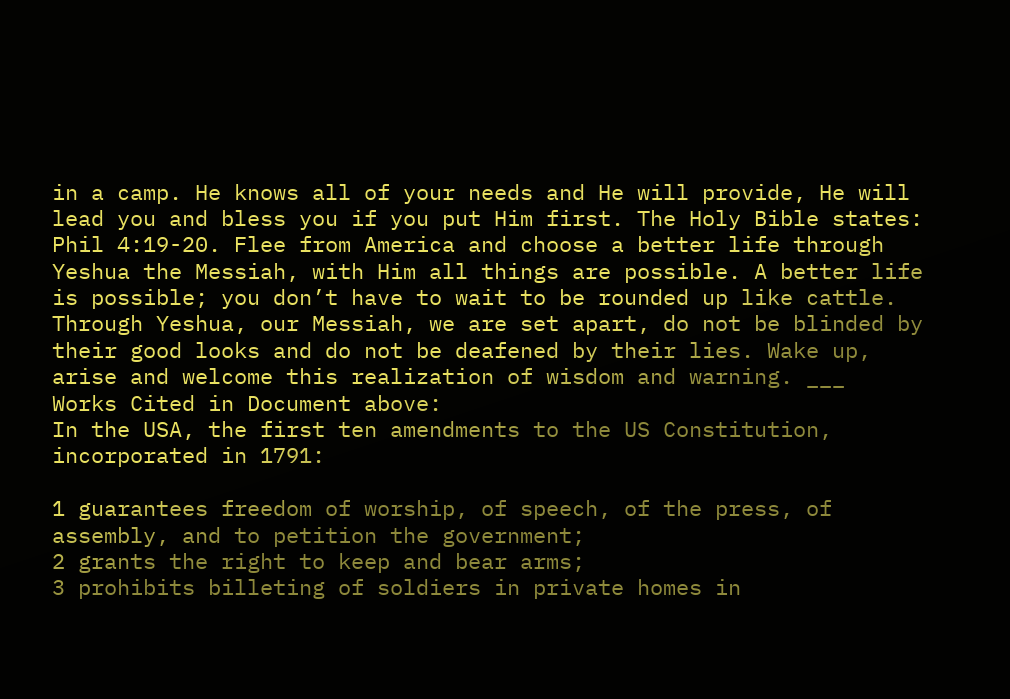in a camp. He knows all of your needs and He will provide, He will lead you and bless you if you put Him first. The Holy Bible states: Phil 4:19-20. Flee from America and choose a better life through Yeshua the Messiah, with Him all things are possible. A better life is possible; you don’t have to wait to be rounded up like cattle. Through Yeshua, our Messiah, we are set apart, do not be blinded by their good looks and do not be deafened by their lies. Wake up, arise and welcome this realization of wisdom and warning. ___
Works Cited in Document above:
In the USA, the first ten amendments to the US Constitution, incorporated in 1791:

1 guarantees freedom of worship, of speech, of the press, of assembly, and to petition the government;
2 grants the right to keep and bear arms;
3 prohibits billeting of soldiers in private homes in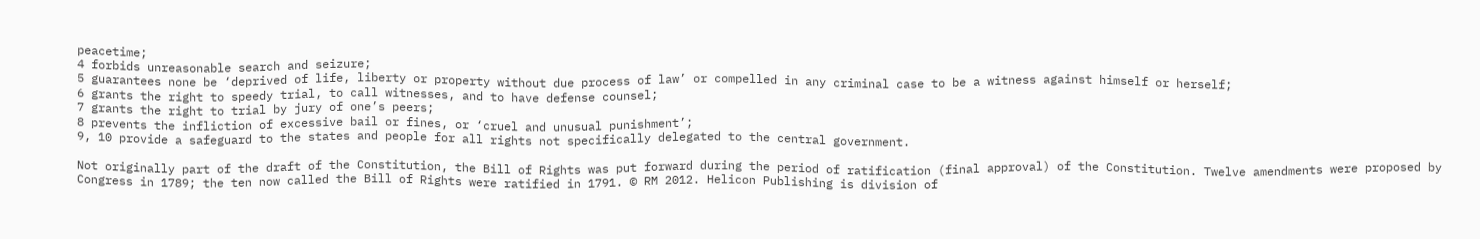peacetime;
4 forbids unreasonable search and seizure;
5 guarantees none be ‘deprived of life, liberty or property without due process of law’ or compelled in any criminal case to be a witness against himself or herself;
6 grants the right to speedy trial, to call witnesses, and to have defense counsel;
7 grants the right to trial by jury of one’s peers;
8 prevents the infliction of excessive bail or fines, or ‘cruel and unusual punishment’;
9, 10 provide a safeguard to the states and people for all rights not specifically delegated to the central government.

Not originally part of the draft of the Constitution, the Bill of Rights was put forward during the period of ratification (final approval) of the Constitution. Twelve amendments were proposed by Congress in 1789; the ten now called the Bill of Rights were ratified in 1791. © RM 2012. Helicon Publishing is division of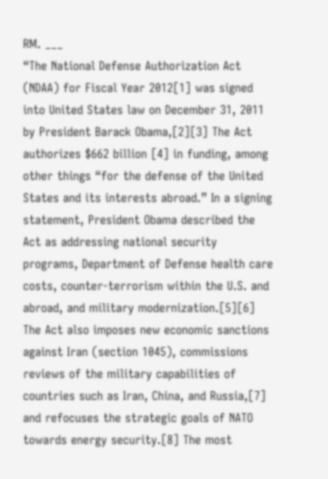RM. ___
“The National Defense Authorization Act (NDAA) for Fiscal Year 2012[1] was signed into United States law on December 31, 2011 by President Barack Obama,[2][3] The Act authorizes $662 billion [4] in funding, among other things “for the defense of the United States and its interests abroad.” In a signing statement, President Obama described the Act as addressing national security programs, Department of Defense health care costs, counter-terrorism within the U.S. and abroad, and military modernization.[5][6] The Act also imposes new economic sanctions against Iran (section 1045), commissions reviews of the military capabilities of countries such as Iran, China, and Russia,[7] and refocuses the strategic goals of NATO towards energy security.[8] The most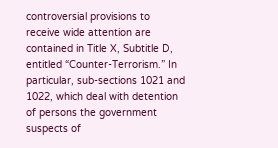controversial provisions to receive wide attention are contained in Title X, Subtitle D, entitled “Counter-Terrorism.” In particular, sub-sections 1021 and 1022, which deal with detention of persons the government suspects of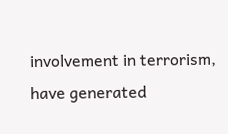involvement in terrorism, have generated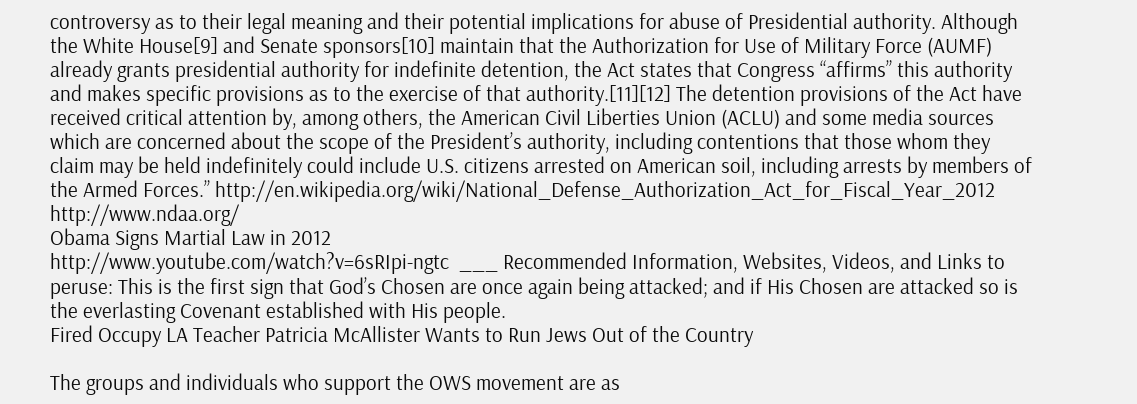controversy as to their legal meaning and their potential implications for abuse of Presidential authority. Although the White House[9] and Senate sponsors[10] maintain that the Authorization for Use of Military Force (AUMF) already grants presidential authority for indefinite detention, the Act states that Congress “affirms” this authority and makes specific provisions as to the exercise of that authority.[11][12] The detention provisions of the Act have received critical attention by, among others, the American Civil Liberties Union (ACLU) and some media sources which are concerned about the scope of the President’s authority, including contentions that those whom they claim may be held indefinitely could include U.S. citizens arrested on American soil, including arrests by members of the Armed Forces.” http://en.wikipedia.org/wiki/National_Defense_Authorization_Act_for_Fiscal_Year_2012 http://www.ndaa.org/
Obama Signs Martial Law in 2012
http://www.youtube.com/watch?v=6sRIpi-ngtc  ___ Recommended Information, Websites, Videos, and Links to peruse: This is the first sign that God’s Chosen are once again being attacked; and if His Chosen are attacked so is the everlasting Covenant established with His people.
Fired Occupy LA Teacher Patricia McAllister Wants to Run Jews Out of the Country

The groups and individuals who support the OWS movement are as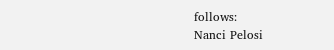follows:
Nanci Pelosi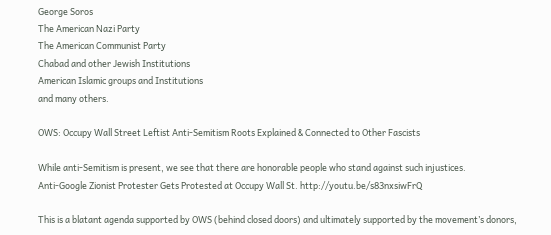George Soros
The American Nazi Party
The American Communist Party
Chabad and other Jewish Institutions
American Islamic groups and Institutions
and many others.

OWS: Occupy Wall Street Leftist Anti-Semitism Roots Explained & Connected to Other Fascists

While anti-Semitism is present, we see that there are honorable people who stand against such injustices.
Anti-Google Zionist Protester Gets Protested at Occupy Wall St. http://youtu.be/s83nxsiwFrQ

This is a blatant agenda supported by OWS (behind closed doors) and ultimately supported by the movement’s donors,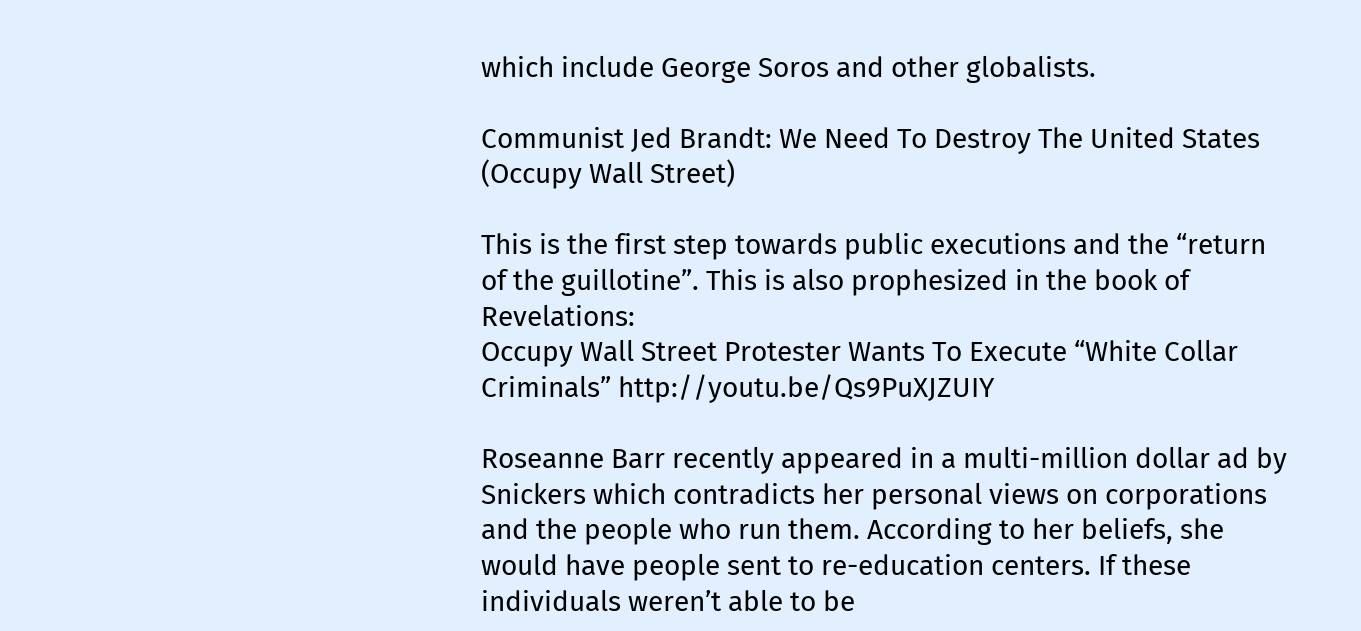which include George Soros and other globalists.

Communist Jed Brandt: We Need To Destroy The United States (Occupy Wall Street)

This is the first step towards public executions and the “return of the guillotine”. This is also prophesized in the book of Revelations:
Occupy Wall Street Protester Wants To Execute “White Collar Criminals” http://youtu.be/Qs9PuXJZUIY

Roseanne Barr recently appeared in a multi-million dollar ad by Snickers which contradicts her personal views on corporations and the people who run them. According to her beliefs, she would have people sent to re-education centers. If these individuals weren’t able to be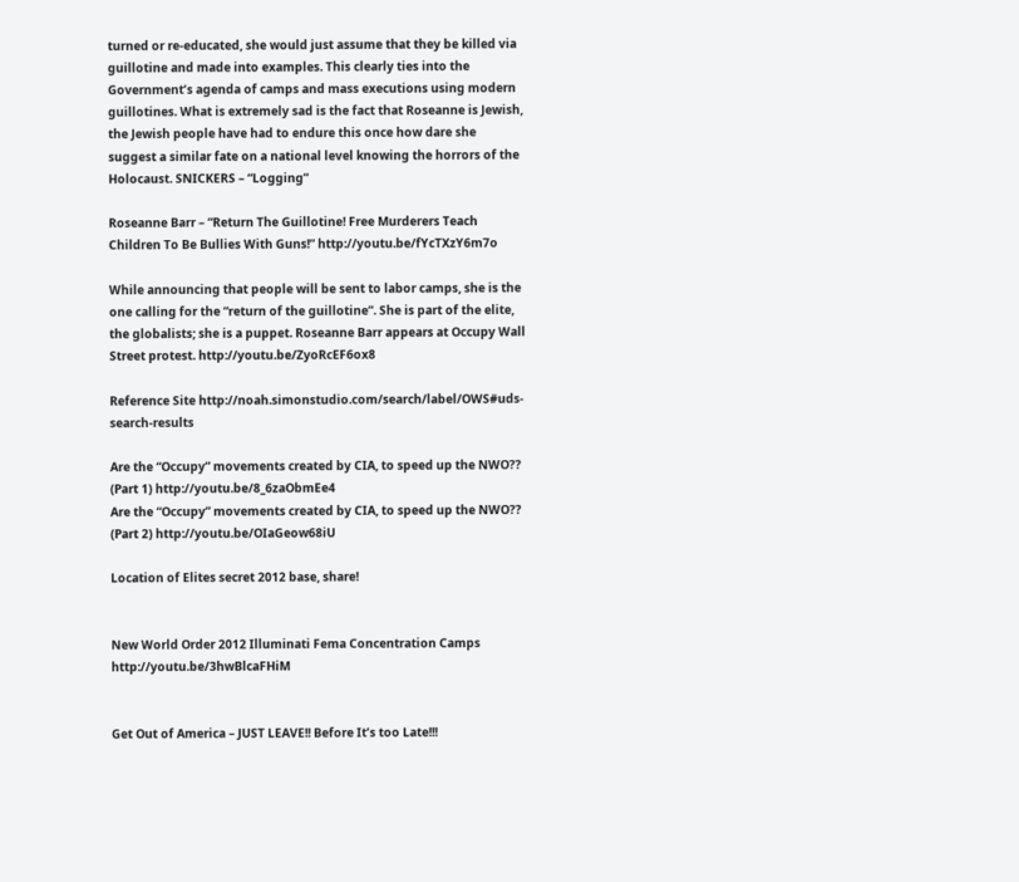turned or re-educated, she would just assume that they be killed via guillotine and made into examples. This clearly ties into the Government’s agenda of camps and mass executions using modern guillotines. What is extremely sad is the fact that Roseanne is Jewish, the Jewish people have had to endure this once how dare she suggest a similar fate on a national level knowing the horrors of the Holocaust. SNICKERS – “Logging”

Roseanne Barr – “Return The Guillotine! Free Murderers Teach Children To Be Bullies With Guns!” http://youtu.be/fYcTXzY6m7o

While announcing that people will be sent to labor camps, she is the one calling for the “return of the guillotine”. She is part of the elite, the globalists; she is a puppet. Roseanne Barr appears at Occupy Wall Street protest. http://youtu.be/ZyoRcEF6ox8

Reference Site http://noah.simonstudio.com/search/label/OWS#uds-search-results

Are the “Occupy” movements created by CIA, to speed up the NWO?? (Part 1) http://youtu.be/8_6zaObmEe4
Are the “Occupy” movements created by CIA, to speed up the NWO?? (Part 2) http://youtu.be/OIaGeow68iU

Location of Elites secret 2012 base, share!


New World Order 2012 Illuminati Fema Concentration Camps http://youtu.be/3hwBlcaFHiM


Get Out of America – JUST LEAVE!! Before It’s too Late!!!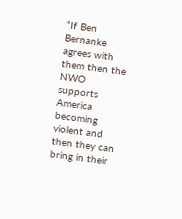“If Ben Bernanke agrees with them then the NWO supports America becoming violent and then they can bring in their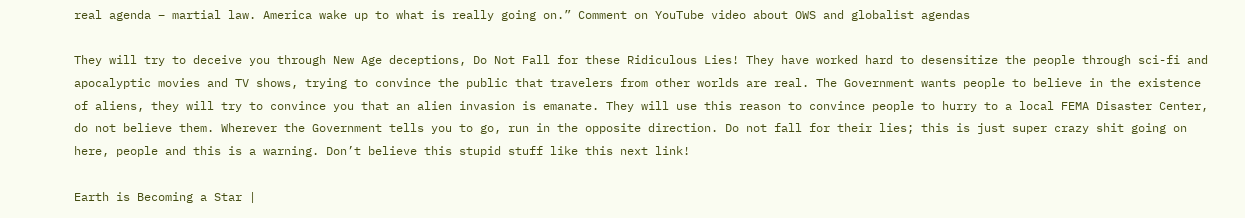real agenda – martial law. America wake up to what is really going on.” Comment on YouTube video about OWS and globalist agendas

They will try to deceive you through New Age deceptions, Do Not Fall for these Ridiculous Lies! They have worked hard to desensitize the people through sci-fi and apocalyptic movies and TV shows, trying to convince the public that travelers from other worlds are real. The Government wants people to believe in the existence of aliens, they will try to convince you that an alien invasion is emanate. They will use this reason to convince people to hurry to a local FEMA Disaster Center, do not believe them. Wherever the Government tells you to go, run in the opposite direction. Do not fall for their lies; this is just super crazy shit going on here, people and this is a warning. Don’t believe this stupid stuff like this next link!

Earth is Becoming a Star |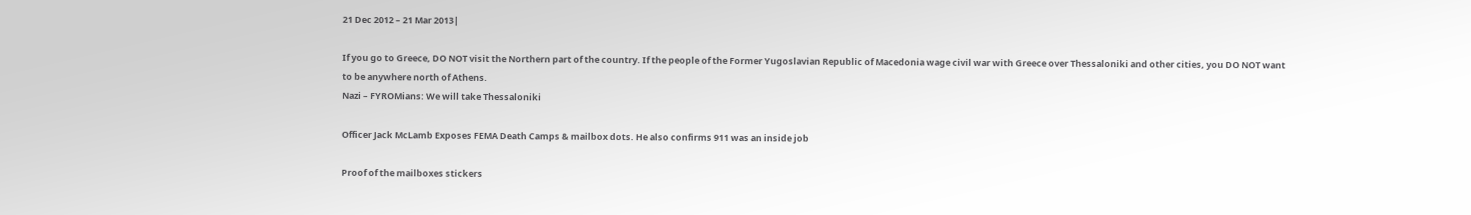21 Dec 2012 – 21 Mar 2013|

If you go to Greece, DO NOT visit the Northern part of the country. If the people of the Former Yugoslavian Republic of Macedonia wage civil war with Greece over Thessaloniki and other cities, you DO NOT want to be anywhere north of Athens.
Nazi – FYROMians: We will take Thessaloniki

Officer Jack McLamb Exposes FEMA Death Camps & mailbox dots. He also confirms 911 was an inside job

Proof of the mailboxes stickers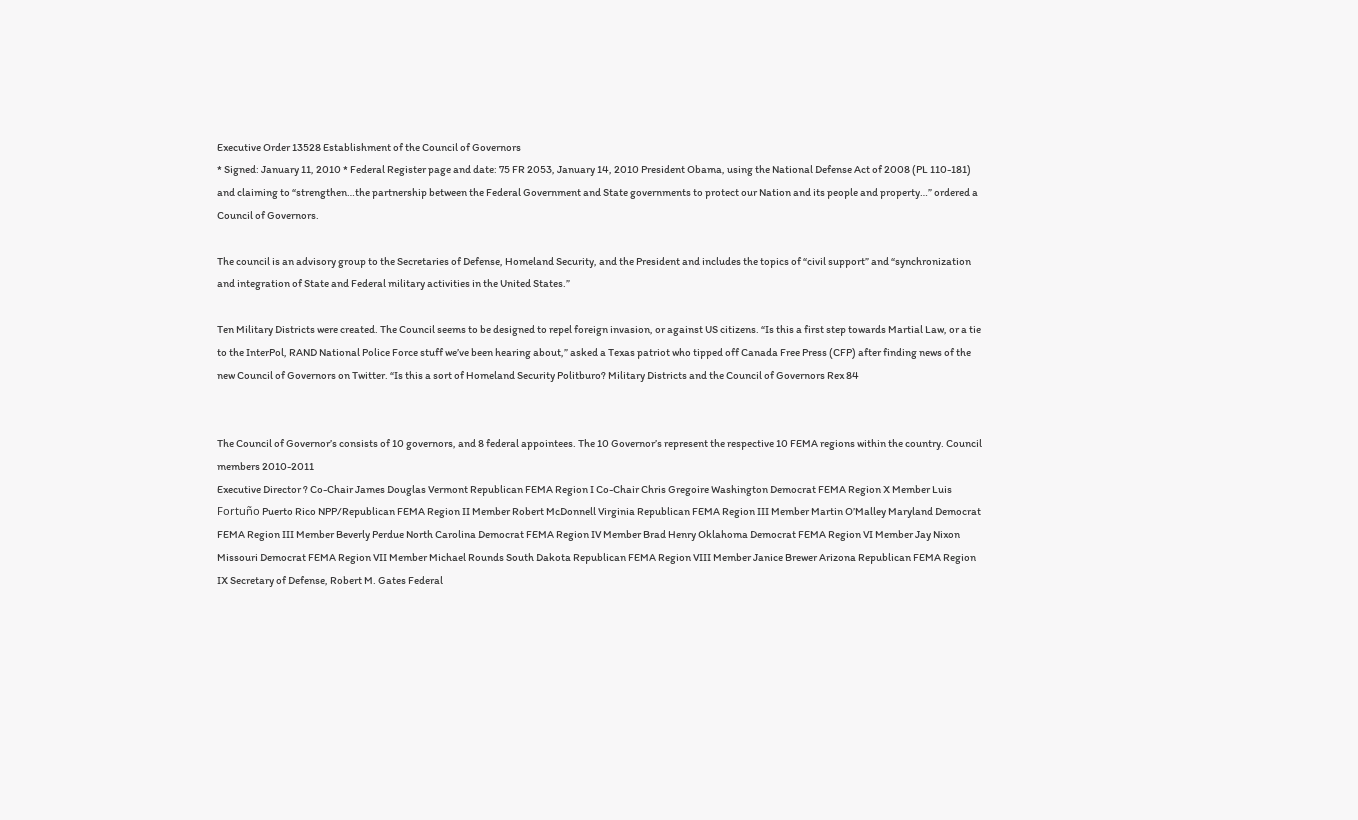Executive Order 13528 Establishment of the Council of Governors
* Signed: January 11, 2010 * Federal Register page and date: 75 FR 2053, January 14, 2010 President Obama, using the National Defense Act of 2008 (PL 110-181) and claiming to “strengthen…the partnership between the Federal Government and State governments to protect our Nation and its people and property…” ordered a Council of Governors.

The council is an advisory group to the Secretaries of Defense, Homeland Security, and the President and includes the topics of “civil support” and “synchronization and integration of State and Federal military activities in the United States.”

Ten Military Districts were created. The Council seems to be designed to repel foreign invasion, or against US citizens. “Is this a first step towards Martial Law, or a tie to the InterPol, RAND National Police Force stuff we’ve been hearing about,” asked a Texas patriot who tipped off Canada Free Press (CFP) after finding news of the new Council of Governors on Twitter. “Is this a sort of Homeland Security Politburo? Military Districts and the Council of Governors Rex 84


The Council of Governor’s consists of 10 governors, and 8 federal appointees. The 10 Governor’s represent the respective 10 FEMA regions within the country. Council members 2010-2011
Executive Director ? Co-Chair James Douglas Vermont Republican FEMA Region I Co-Chair Chris Gregoire Washington Democrat FEMA Region X Member Luis Fortuño Puerto Rico NPP/Republican FEMA Region II Member Robert McDonnell Virginia Republican FEMA Region III Member Martin O’Malley Maryland Democrat FEMA Region III Member Beverly Perdue North Carolina Democrat FEMA Region IV Member Brad Henry Oklahoma Democrat FEMA Region VI Member Jay Nixon Missouri Democrat FEMA Region VII Member Michael Rounds South Dakota Republican FEMA Region VIII Member Janice Brewer Arizona Republican FEMA Region IX Secretary of Defense, Robert M. Gates Federal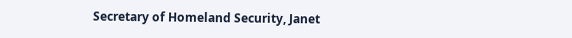Secretary of Homeland Security, Janet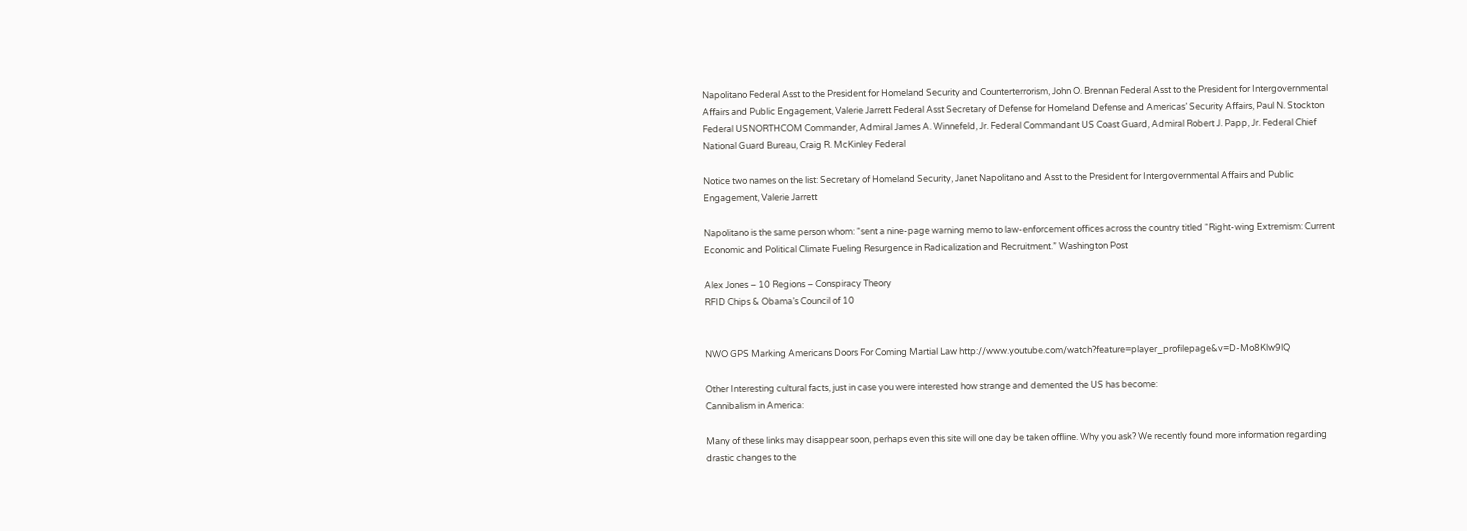Napolitano Federal Asst to the President for Homeland Security and Counterterrorism, John O. Brennan Federal Asst to the President for Intergovernmental Affairs and Public Engagement, Valerie Jarrett Federal Asst Secretary of Defense for Homeland Defense and Americas’ Security Affairs, Paul N. Stockton Federal USNORTHCOM Commander, Admiral James A. Winnefeld, Jr. Federal Commandant US Coast Guard, Admiral Robert J. Papp, Jr. Federal Chief National Guard Bureau, Craig R. McKinley Federal

Notice two names on the list: Secretary of Homeland Security, Janet Napolitano and Asst to the President for Intergovernmental Affairs and Public Engagement, Valerie Jarrett

Napolitano is the same person whom: “sent a nine-page warning memo to law-enforcement offices across the country titled “Right-wing Extremism: Current Economic and Political Climate Fueling Resurgence in Radicalization and Recruitment.” Washington Post

Alex Jones – 10 Regions – Conspiracy Theory
RFID Chips & Obama’s Council of 10


NWO GPS Marking Americans Doors For Coming Martial Law http://www.youtube.com/watch?feature=player_profilepage&v=D-Mo8Klw9lQ

Other Interesting cultural facts, just in case you were interested how strange and demented the US has become:
Cannibalism in America:

Many of these links may disappear soon, perhaps even this site will one day be taken offline. Why you ask? We recently found more information regarding drastic changes to the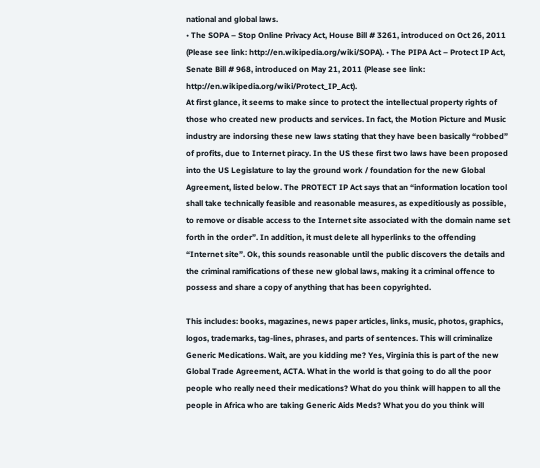national and global laws.
• The SOPA – Stop Online Privacy Act, House Bill # 3261, introduced on Oct 26, 2011 (Please see link: http://en.wikipedia.org/wiki/SOPA). • The PIPA Act – Protect IP Act, Senate Bill # 968, introduced on May 21, 2011 (Please see link: http://en.wikipedia.org/wiki/Protect_IP_Act).
At first glance, it seems to make since to protect the intellectual property rights of those who created new products and services. In fact, the Motion Picture and Music industry are indorsing these new laws stating that they have been basically “robbed” of profits, due to Internet piracy. In the US these first two laws have been proposed into the US Legislature to lay the ground work / foundation for the new Global Agreement, listed below. The PROTECT IP Act says that an “information location tool shall take technically feasible and reasonable measures, as expeditiously as possible, to remove or disable access to the Internet site associated with the domain name set forth in the order”. In addition, it must delete all hyperlinks to the offending “Internet site”. Ok, this sounds reasonable until the public discovers the details and the criminal ramifications of these new global laws, making it a criminal offence to possess and share a copy of anything that has been copyrighted.

This includes: books, magazines, news paper articles, links, music, photos, graphics, logos, trademarks, tag-lines, phrases, and parts of sentences. This will criminalize Generic Medications. Wait, are you kidding me? Yes, Virginia this is part of the new Global Trade Agreement, ACTA. What in the world is that going to do all the poor people who really need their medications? What do you think will happen to all the people in Africa who are taking Generic Aids Meds? What you do you think will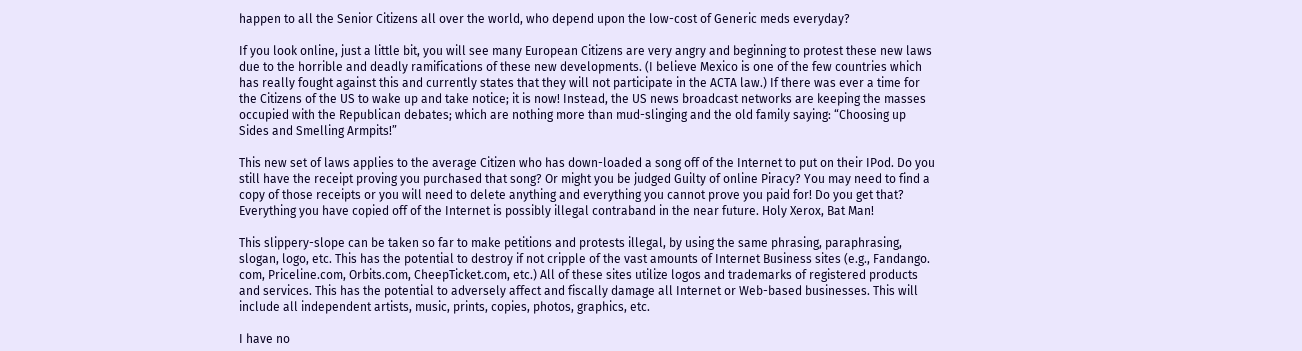happen to all the Senior Citizens all over the world, who depend upon the low-cost of Generic meds everyday?

If you look online, just a little bit, you will see many European Citizens are very angry and beginning to protest these new laws due to the horrible and deadly ramifications of these new developments. (I believe Mexico is one of the few countries which has really fought against this and currently states that they will not participate in the ACTA law.) If there was ever a time for the Citizens of the US to wake up and take notice; it is now! Instead, the US news broadcast networks are keeping the masses occupied with the Republican debates; which are nothing more than mud-slinging and the old family saying: “Choosing up Sides and Smelling Armpits!”

This new set of laws applies to the average Citizen who has down-loaded a song off of the Internet to put on their IPod. Do you still have the receipt proving you purchased that song? Or might you be judged Guilty of online Piracy? You may need to find a copy of those receipts or you will need to delete anything and everything you cannot prove you paid for! Do you get that? Everything you have copied off of the Internet is possibly illegal contraband in the near future. Holy Xerox, Bat Man!

This slippery-slope can be taken so far to make petitions and protests illegal, by using the same phrasing, paraphrasing, slogan, logo, etc. This has the potential to destroy if not cripple of the vast amounts of Internet Business sites (e.g., Fandango. com, Priceline.com, Orbits.com, CheepTicket.com, etc.) All of these sites utilize logos and trademarks of registered products and services. This has the potential to adversely affect and fiscally damage all Internet or Web-based businesses. This will include all independent artists, music, prints, copies, photos, graphics, etc.

I have no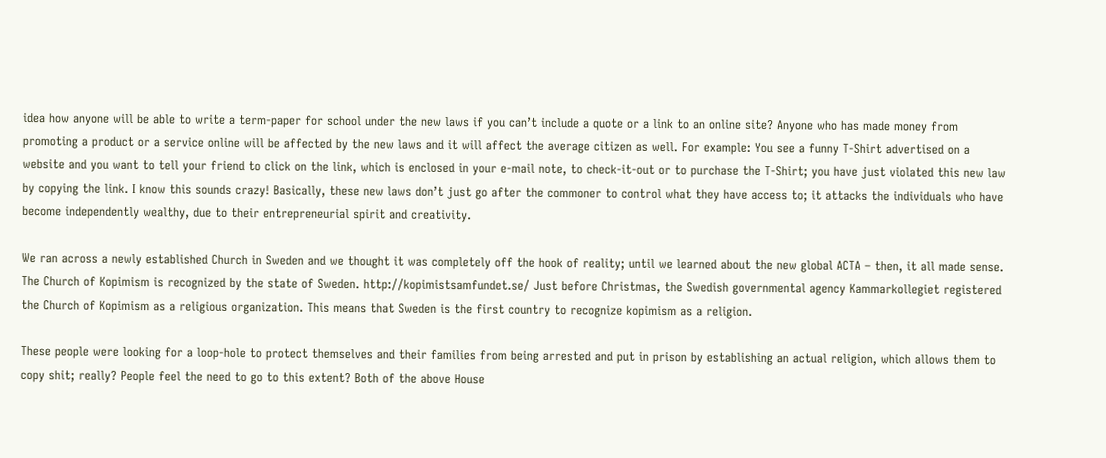idea how anyone will be able to write a term-paper for school under the new laws if you can’t include a quote or a link to an online site? Anyone who has made money from promoting a product or a service online will be affected by the new laws and it will affect the average citizen as well. For example: You see a funny T-Shirt advertised on a website and you want to tell your friend to click on the link, which is enclosed in your e-mail note, to check-it-out or to purchase the T-Shirt; you have just violated this new law by copying the link. I know this sounds crazy! Basically, these new laws don’t just go after the commoner to control what they have access to; it attacks the individuals who have become independently wealthy, due to their entrepreneurial spirit and creativity.

We ran across a newly established Church in Sweden and we thought it was completely off the hook of reality; until we learned about the new global ACTA – then, it all made sense.
The Church of Kopimism is recognized by the state of Sweden. http://kopimistsamfundet.se/ Just before Christmas, the Swedish governmental agency Kammarkollegiet registered the Church of Kopimism as a religious organization. This means that Sweden is the first country to recognize kopimism as a religion.

These people were looking for a loop-hole to protect themselves and their families from being arrested and put in prison by establishing an actual religion, which allows them to copy shit; really? People feel the need to go to this extent? Both of the above House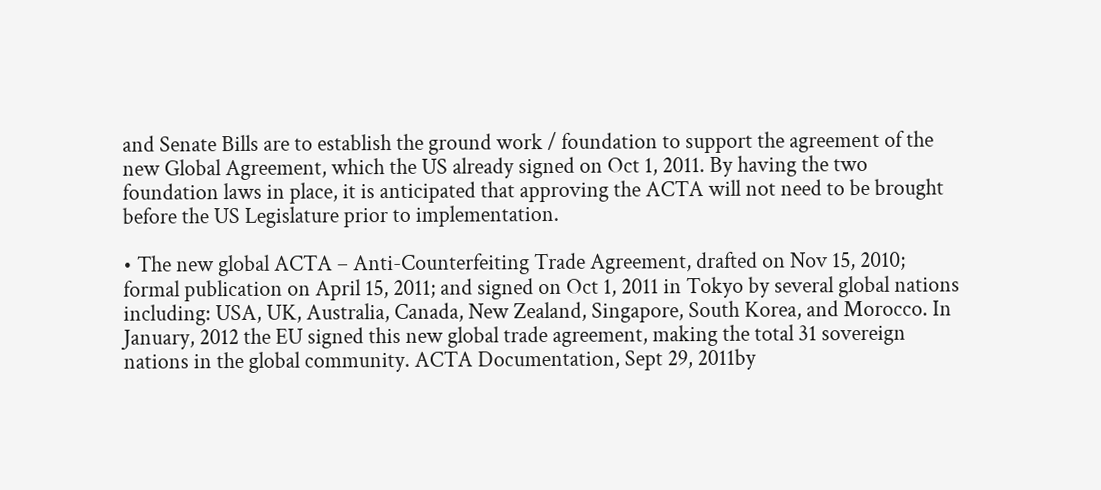and Senate Bills are to establish the ground work / foundation to support the agreement of the new Global Agreement, which the US already signed on Oct 1, 2011. By having the two foundation laws in place, it is anticipated that approving the ACTA will not need to be brought before the US Legislature prior to implementation.

• The new global ACTA – Anti-Counterfeiting Trade Agreement, drafted on Nov 15, 2010; formal publication on April 15, 2011; and signed on Oct 1, 2011 in Tokyo by several global nations including: USA, UK, Australia, Canada, New Zealand, Singapore, South Korea, and Morocco. In January, 2012 the EU signed this new global trade agreement, making the total 31 sovereign nations in the global community. ACTA Documentation, Sept 29, 2011by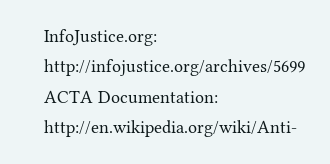InfoJustice.org: http://infojustice.org/archives/5699 ACTA Documentation: http://en.wikipedia.org/wiki/Anti-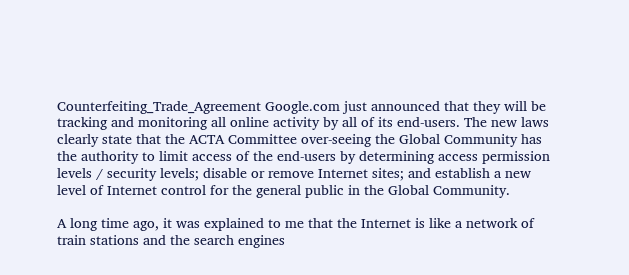Counterfeiting_Trade_Agreement Google.com just announced that they will be tracking and monitoring all online activity by all of its end-users. The new laws clearly state that the ACTA Committee over-seeing the Global Community has the authority to limit access of the end-users by determining access permission levels / security levels; disable or remove Internet sites; and establish a new level of Internet control for the general public in the Global Community.

A long time ago, it was explained to me that the Internet is like a network of train stations and the search engines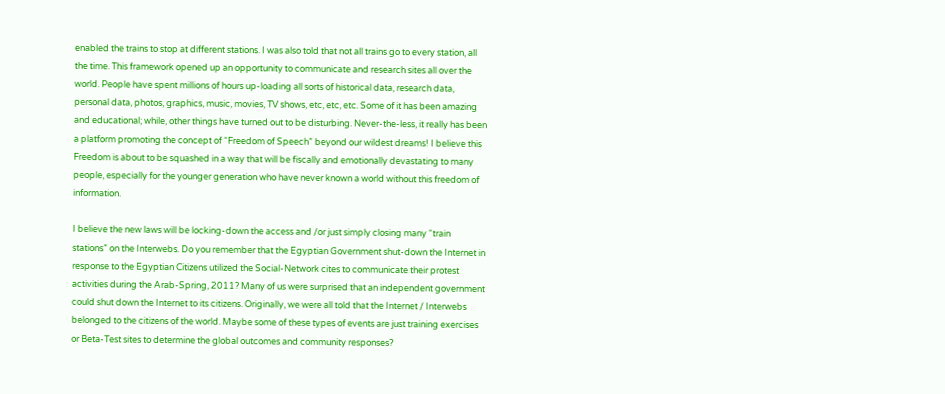enabled the trains to stop at different stations. I was also told that not all trains go to every station, all the time. This framework opened up an opportunity to communicate and research sites all over the world. People have spent millions of hours up-loading all sorts of historical data, research data, personal data, photos, graphics, music, movies, TV shows, etc, etc, etc. Some of it has been amazing and educational; while, other things have turned out to be disturbing. Never-the-less, it really has been a platform promoting the concept of “Freedom of Speech” beyond our wildest dreams! I believe this Freedom is about to be squashed in a way that will be fiscally and emotionally devastating to many people, especially for the younger generation who have never known a world without this freedom of information.

I believe the new laws will be locking-down the access and /or just simply closing many “train stations” on the Interwebs. Do you remember that the Egyptian Government shut-down the Internet in response to the Egyptian Citizens utilized the Social-Network cites to communicate their protest activities during the Arab-Spring, 2011? Many of us were surprised that an independent government could shut down the Internet to its citizens. Originally, we were all told that the Internet / Interwebs belonged to the citizens of the world. Maybe some of these types of events are just training exercises or Beta-Test sites to determine the global outcomes and community responses?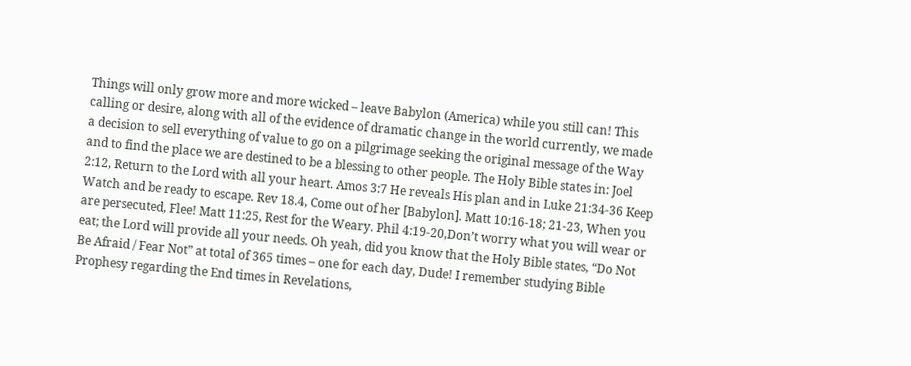Things will only grow more and more wicked – leave Babylon (America) while you still can! This calling or desire, along with all of the evidence of dramatic change in the world currently, we made a decision to sell everything of value to go on a pilgrimage seeking the original message of the Way and to find the place we are destined to be a blessing to other people. The Holy Bible states in: Joel 2:12, Return to the Lord with all your heart. Amos 3:7 He reveals His plan and in Luke 21:34-36 Keep Watch and be ready to escape. Rev 18.4, Come out of her [Babylon]. Matt 10:16-18; 21-23, When you are persecuted, Flee! Matt 11:25, Rest for the Weary. Phil 4:19-20,Don’t worry what you will wear or eat; the Lord will provide all your needs. Oh yeah, did you know that the Holy Bible states, “Do Not Be Afraid / Fear Not” at total of 365 times – one for each day, Dude! I remember studying Bible Prophesy regarding the End times in Revelations,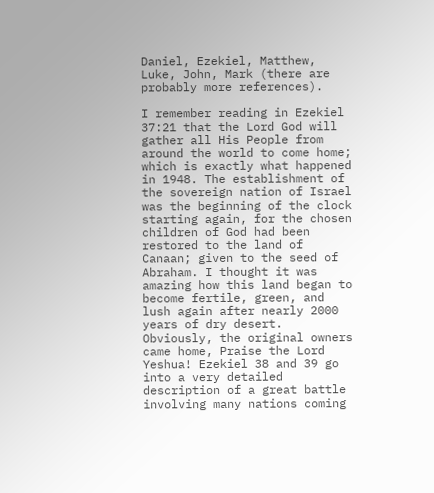Daniel, Ezekiel, Matthew, Luke, John, Mark (there are probably more references).

I remember reading in Ezekiel 37:21 that the Lord God will gather all His People from around the world to come home; which is exactly what happened in 1948. The establishment of the sovereign nation of Israel was the beginning of the clock starting again, for the chosen children of God had been restored to the land of Canaan; given to the seed of Abraham. I thought it was amazing how this land began to become fertile, green, and lush again after nearly 2000 years of dry desert. Obviously, the original owners came home, Praise the Lord Yeshua! Ezekiel 38 and 39 go into a very detailed description of a great battle involving many nations coming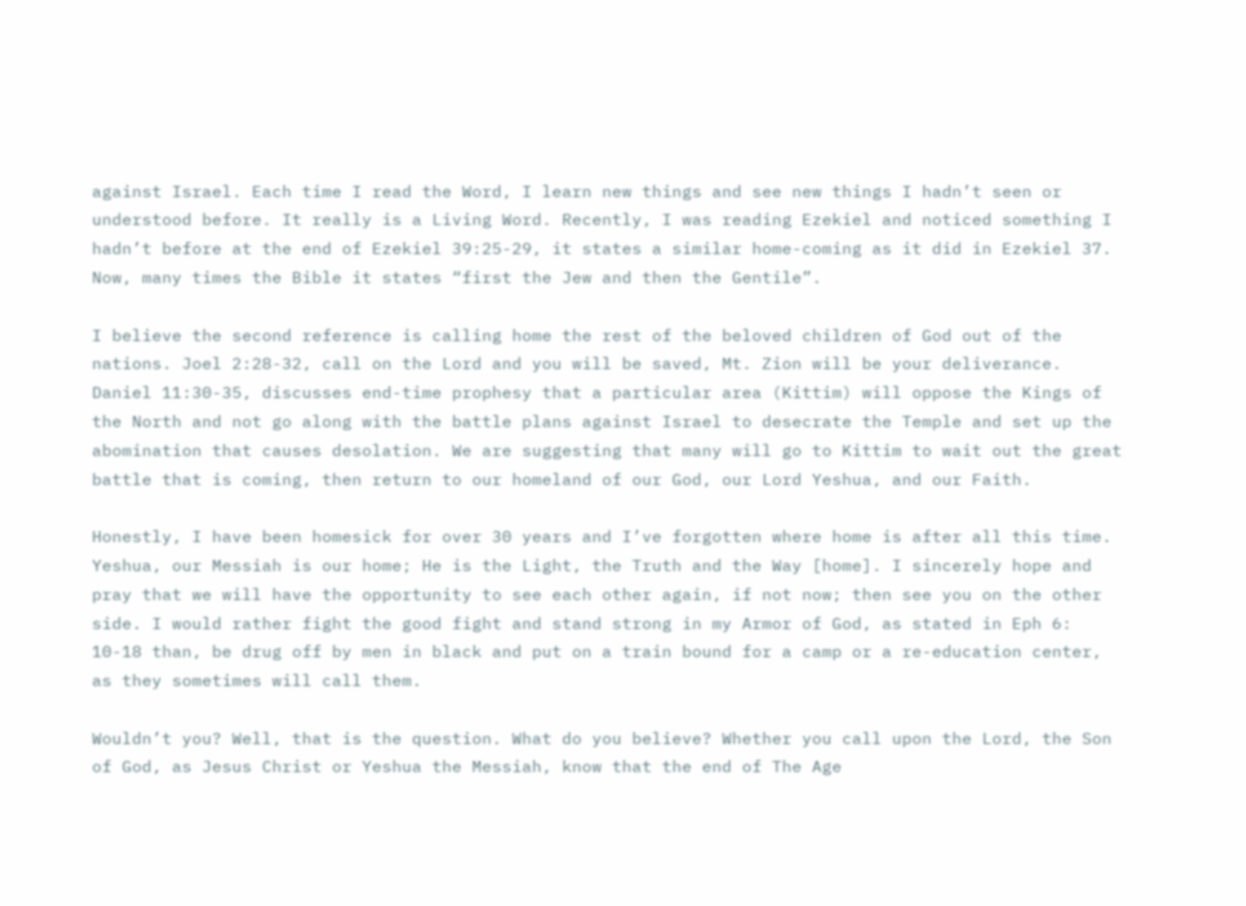against Israel. Each time I read the Word, I learn new things and see new things I hadn’t seen or understood before. It really is a Living Word. Recently, I was reading Ezekiel and noticed something I hadn’t before at the end of Ezekiel 39:25-29, it states a similar home-coming as it did in Ezekiel 37. Now, many times the Bible it states “first the Jew and then the Gentile”.

I believe the second reference is calling home the rest of the beloved children of God out of the nations. Joel 2:28-32, call on the Lord and you will be saved, Mt. Zion will be your deliverance. Daniel 11:30-35, discusses end-time prophesy that a particular area (Kittim) will oppose the Kings of the North and not go along with the battle plans against Israel to desecrate the Temple and set up the abomination that causes desolation. We are suggesting that many will go to Kittim to wait out the great battle that is coming, then return to our homeland of our God, our Lord Yeshua, and our Faith.

Honestly, I have been homesick for over 30 years and I’ve forgotten where home is after all this time. Yeshua, our Messiah is our home; He is the Light, the Truth and the Way [home]. I sincerely hope and pray that we will have the opportunity to see each other again, if not now; then see you on the other side. I would rather fight the good fight and stand strong in my Armor of God, as stated in Eph 6: 10-18 than, be drug off by men in black and put on a train bound for a camp or a re-education center, as they sometimes will call them.

Wouldn’t you? Well, that is the question. What do you believe? Whether you call upon the Lord, the Son of God, as Jesus Christ or Yeshua the Messiah, know that the end of The Age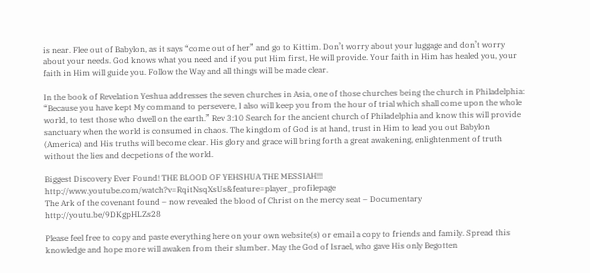is near. Flee out of Babylon, as it says “come out of her” and go to Kittim. Don’t worry about your luggage and don’t worry about your needs. God knows what you need and if you put Him first, He will provide. Your faith in Him has healed you, your faith in Him will guide you. Follow the Way and all things will be made clear.

In the book of Revelation Yeshua addresses the seven churches in Asia, one of those churches being the church in Philadelphia: “Because you have kept My command to persevere, I also will keep you from the hour of trial which shall come upon the whole world, to test those who dwell on the earth.” Rev 3:10 Search for the ancient church of Philadelphia and know this will provide sanctuary when the world is consumed in chaos. The kingdom of God is at hand, trust in Him to lead you out Babylon (America) and His truths will become clear. His glory and grace will bring forth a great awakening, enlightenment of truth without the lies and decpetions of the world.

Biggest Discovery Ever Found! THE BLOOD OF YEHSHUA THE MESSIAH!!! http://www.youtube.com/watch?v=RqitNsqXsUs&feature=player_profilepage
The Ark of the covenant found – now revealed the blood of Christ on the mercy seat – Documentary http://youtu.be/9DKgpHLZs28

Please feel free to copy and paste everything here on your own website(s) or email a copy to friends and family. Spread this knowledge and hope more will awaken from their slumber. May the God of Israel, who gave His only Begotten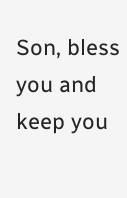Son, bless you and keep you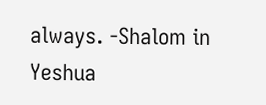always. -Shalom in Yeshua